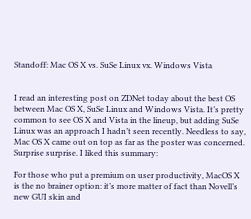Standoff: Mac OS X vs. SuSe Linux vx. Windows Vista


I read an interesting post on ZDNet today about the best OS between Mac OS X, SuSe Linux and Windows Vista. It’s pretty common to see OS X and Vista in the lineup, but adding SuSe Linux was an approach I hadn’t seen recently. Needless to say, Mac OS X came out on top as far as the poster was concerned. Surprise surprise. I liked this summary:

For those who put a premium on user productivity, MacOS X is the no brainer option: it’s more matter of fact than Novell’s new GUI skin and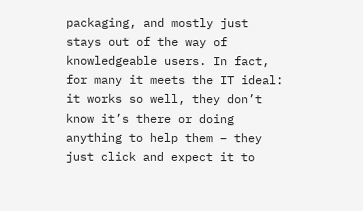packaging, and mostly just stays out of the way of knowledgeable users. In fact, for many it meets the IT ideal: it works so well, they don’t know it’s there or doing anything to help them – they just click and expect it to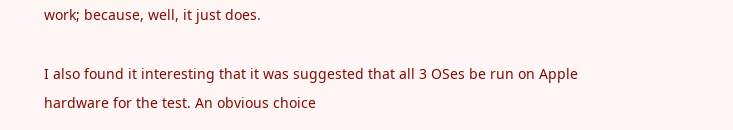work; because, well, it just does.

I also found it interesting that it was suggested that all 3 OSes be run on Apple hardware for the test. An obvious choice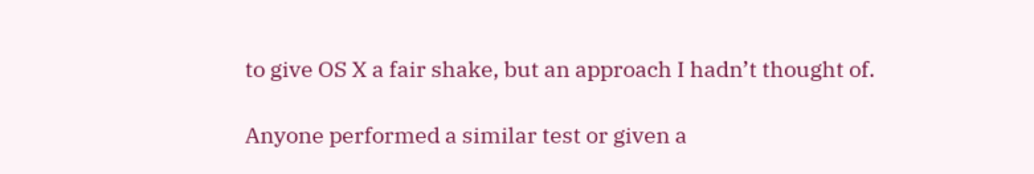to give OS X a fair shake, but an approach I hadn’t thought of.

Anyone performed a similar test or given a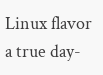Linux flavor a true day-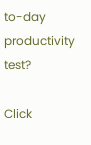to-day productivity test?

Click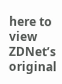here to view ZDNet’s original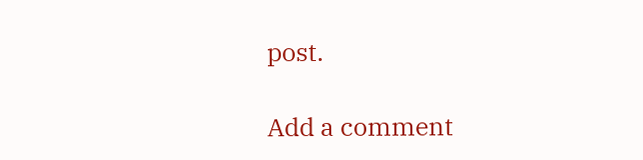post.

Add a comment